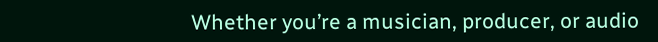Whether you’re a musician, producer, or audio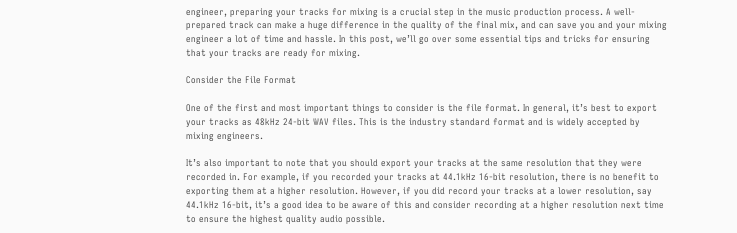engineer, preparing your tracks for mixing is a crucial step in the music production process. A well-prepared track can make a huge difference in the quality of the final mix, and can save you and your mixing engineer a lot of time and hassle. In this post, we’ll go over some essential tips and tricks for ensuring that your tracks are ready for mixing.

Consider the File Format

One of the first and most important things to consider is the file format. In general, it’s best to export your tracks as 48kHz 24-bit WAV files. This is the industry standard format and is widely accepted by mixing engineers.

It’s also important to note that you should export your tracks at the same resolution that they were recorded in. For example, if you recorded your tracks at 44.1kHz 16-bit resolution, there is no benefit to exporting them at a higher resolution. However, if you did record your tracks at a lower resolution, say 44.1kHz 16-bit, it’s a good idea to be aware of this and consider recording at a higher resolution next time to ensure the highest quality audio possible.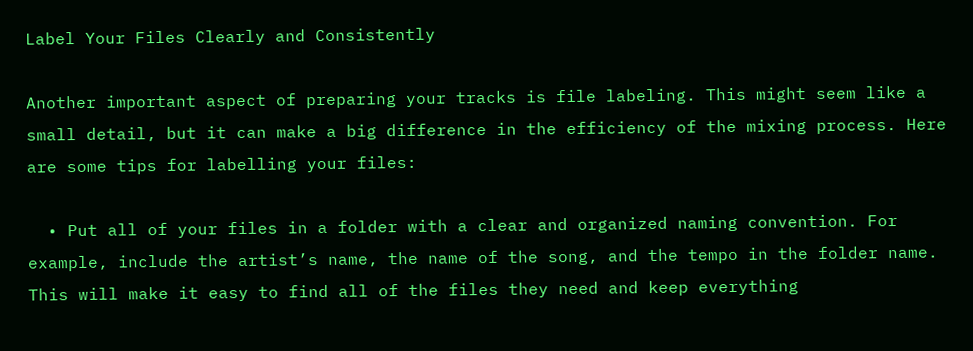Label Your Files Clearly and Consistently

Another important aspect of preparing your tracks is file labeling. This might seem like a small detail, but it can make a big difference in the efficiency of the mixing process. Here are some tips for labelling your files:

  • Put all of your files in a folder with a clear and organized naming convention. For example, include the artist’s name, the name of the song, and the tempo in the folder name. This will make it easy to find all of the files they need and keep everything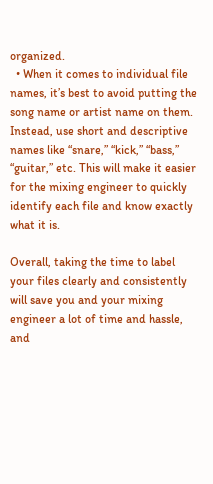organized.
  • When it comes to individual file names, it’s best to avoid putting the song name or artist name on them. Instead, use short and descriptive names like “snare,” “kick,” “bass,” “guitar,” etc. This will make it easier for the mixing engineer to quickly identify each file and know exactly what it is.

Overall, taking the time to label your files clearly and consistently will save you and your mixing engineer a lot of time and hassle, and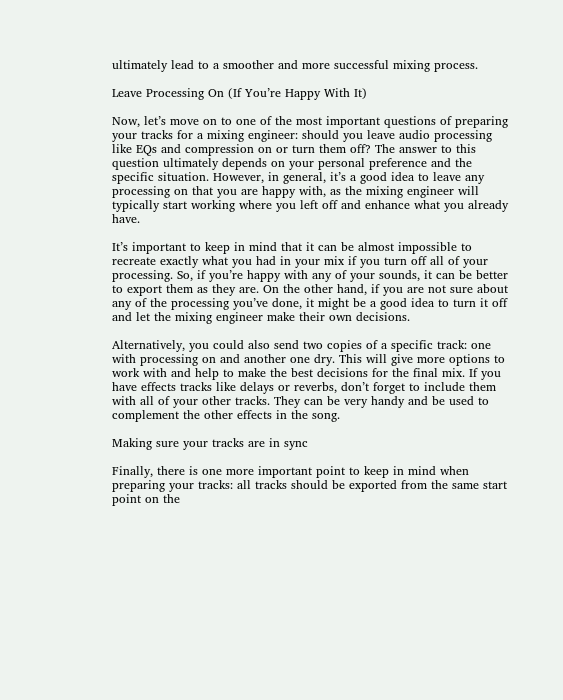ultimately lead to a smoother and more successful mixing process.

Leave Processing On (If You’re Happy With It)

Now, let’s move on to one of the most important questions of preparing your tracks for a mixing engineer: should you leave audio processing like EQs and compression on or turn them off? The answer to this question ultimately depends on your personal preference and the specific situation. However, in general, it’s a good idea to leave any processing on that you are happy with, as the mixing engineer will typically start working where you left off and enhance what you already have.

It’s important to keep in mind that it can be almost impossible to recreate exactly what you had in your mix if you turn off all of your processing. So, if you’re happy with any of your sounds, it can be better to export them as they are. On the other hand, if you are not sure about any of the processing you’ve done, it might be a good idea to turn it off and let the mixing engineer make their own decisions.

Alternatively, you could also send two copies of a specific track: one with processing on and another one dry. This will give more options to work with and help to make the best decisions for the final mix. If you have effects tracks like delays or reverbs, don’t forget to include them with all of your other tracks. They can be very handy and be used to complement the other effects in the song.

Making sure your tracks are in sync

Finally, there is one more important point to keep in mind when preparing your tracks: all tracks should be exported from the same start point on the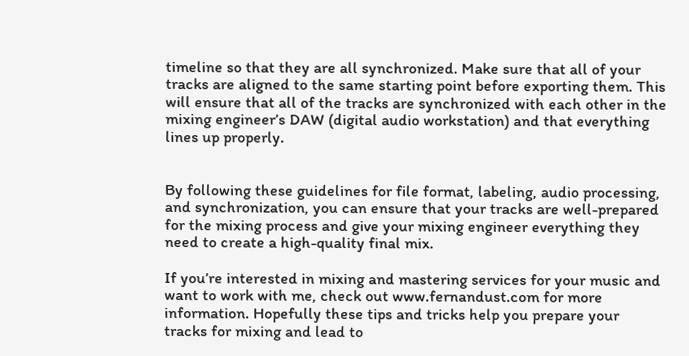timeline so that they are all synchronized. Make sure that all of your tracks are aligned to the same starting point before exporting them. This will ensure that all of the tracks are synchronized with each other in the mixing engineer’s DAW (digital audio workstation) and that everything lines up properly.


By following these guidelines for file format, labeling, audio processing, and synchronization, you can ensure that your tracks are well-prepared for the mixing process and give your mixing engineer everything they need to create a high-quality final mix.

If you’re interested in mixing and mastering services for your music and want to work with me, check out www.fernandust.com for more information. Hopefully these tips and tricks help you prepare your tracks for mixing and lead to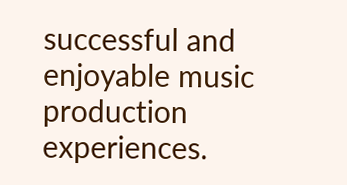successful and enjoyable music production experiences.